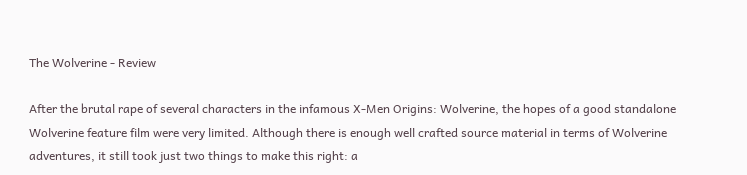The Wolverine - Review

After the brutal rape of several characters in the infamous X-Men Origins: Wolverine, the hopes of a good standalone Wolverine feature film were very limited. Although there is enough well crafted source material in terms of Wolverine adventures, it still took just two things to make this right: a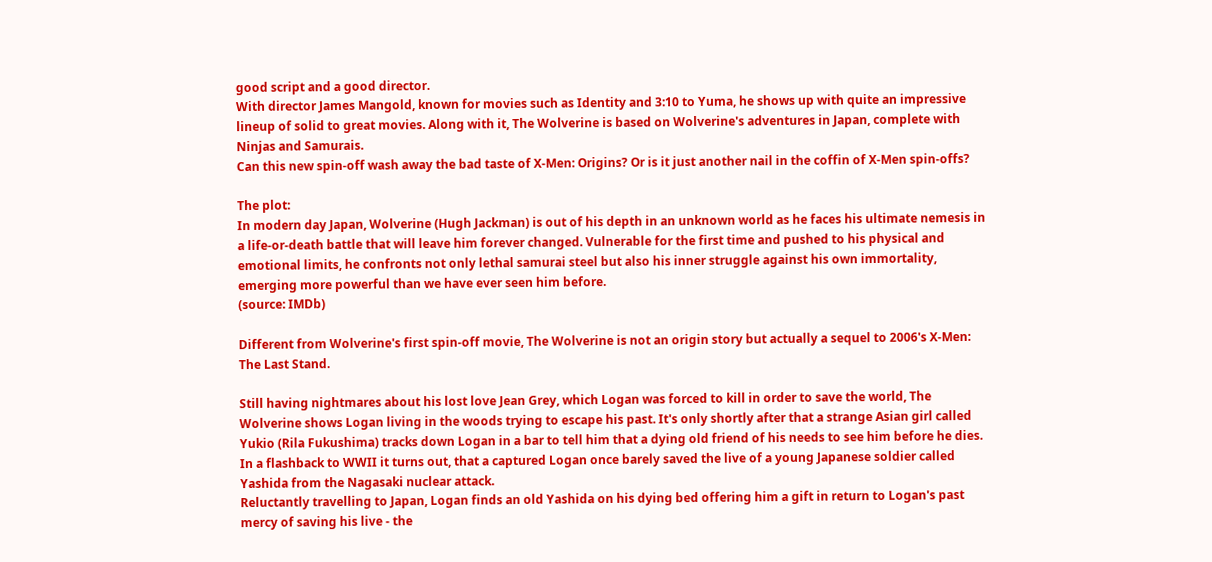good script and a good director.
With director James Mangold, known for movies such as Identity and 3:10 to Yuma, he shows up with quite an impressive lineup of solid to great movies. Along with it, The Wolverine is based on Wolverine's adventures in Japan, complete with Ninjas and Samurais.
Can this new spin-off wash away the bad taste of X-Men: Origins? Or is it just another nail in the coffin of X-Men spin-offs?

The plot:
In modern day Japan, Wolverine (Hugh Jackman) is out of his depth in an unknown world as he faces his ultimate nemesis in a life-or-death battle that will leave him forever changed. Vulnerable for the first time and pushed to his physical and emotional limits, he confronts not only lethal samurai steel but also his inner struggle against his own immortality, emerging more powerful than we have ever seen him before.
(source: IMDb)

Different from Wolverine's first spin-off movie, The Wolverine is not an origin story but actually a sequel to 2006's X-Men: The Last Stand.

Still having nightmares about his lost love Jean Grey, which Logan was forced to kill in order to save the world, The Wolverine shows Logan living in the woods trying to escape his past. It's only shortly after that a strange Asian girl called Yukio (Rila Fukushima) tracks down Logan in a bar to tell him that a dying old friend of his needs to see him before he dies.
In a flashback to WWII it turns out, that a captured Logan once barely saved the live of a young Japanese soldier called Yashida from the Nagasaki nuclear attack.
Reluctantly travelling to Japan, Logan finds an old Yashida on his dying bed offering him a gift in return to Logan's past mercy of saving his live - the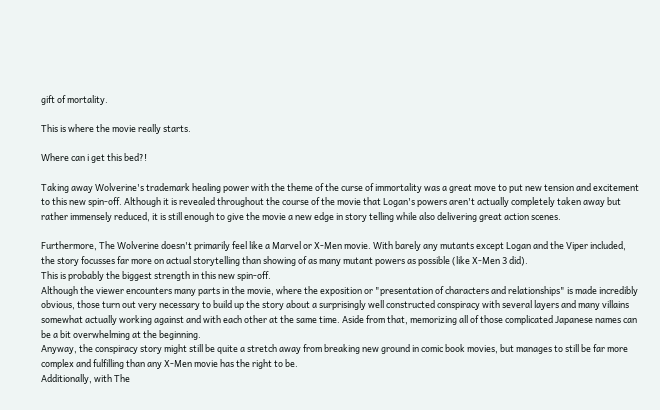gift of mortality.

This is where the movie really starts.

Where can i get this bed?!

Taking away Wolverine's trademark healing power with the theme of the curse of immortality was a great move to put new tension and excitement to this new spin-off. Although it is revealed throughout the course of the movie that Logan's powers aren't actually completely taken away but rather immensely reduced, it is still enough to give the movie a new edge in story telling while also delivering great action scenes.

Furthermore, The Wolverine doesn't primarily feel like a Marvel or X-Men movie. With barely any mutants except Logan and the Viper included, the story focusses far more on actual storytelling than showing of as many mutant powers as possible (like X-Men 3 did).
This is probably the biggest strength in this new spin-off.
Although the viewer encounters many parts in the movie, where the exposition or "presentation of characters and relationships" is made incredibly obvious, those turn out very necessary to build up the story about a surprisingly well constructed conspiracy with several layers and many villains somewhat actually working against and with each other at the same time. Aside from that, memorizing all of those complicated Japanese names can be a bit overwhelming at the beginning.
Anyway, the conspiracy story might still be quite a stretch away from breaking new ground in comic book movies, but manages to still be far more complex and fulfilling than any X-Men movie has the right to be.
Additionally, with The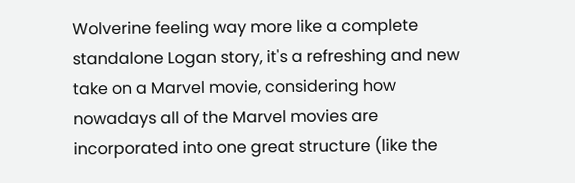Wolverine feeling way more like a complete standalone Logan story, it's a refreshing and new take on a Marvel movie, considering how nowadays all of the Marvel movies are incorporated into one great structure (like the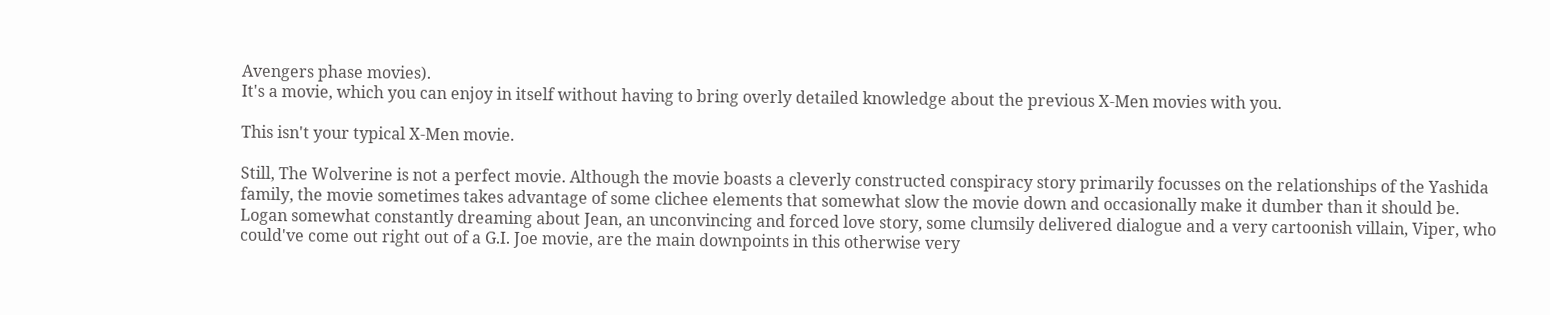Avengers phase movies).
It's a movie, which you can enjoy in itself without having to bring overly detailed knowledge about the previous X-Men movies with you.

This isn't your typical X-Men movie.

Still, The Wolverine is not a perfect movie. Although the movie boasts a cleverly constructed conspiracy story primarily focusses on the relationships of the Yashida family, the movie sometimes takes advantage of some clichee elements that somewhat slow the movie down and occasionally make it dumber than it should be.
Logan somewhat constantly dreaming about Jean, an unconvincing and forced love story, some clumsily delivered dialogue and a very cartoonish villain, Viper, who could've come out right out of a G.I. Joe movie, are the main downpoints in this otherwise very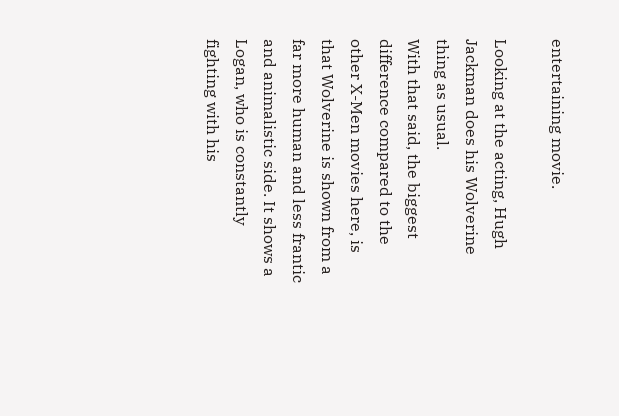entertaining movie.

Looking at the acting, Hugh Jackman does his Wolverine thing as usual.
With that said, the biggest difference compared to the other X-Men movies here, is that Wolverine is shown from a far more human and less frantic and animalistic side. It shows a Logan, who is constantly fighting with his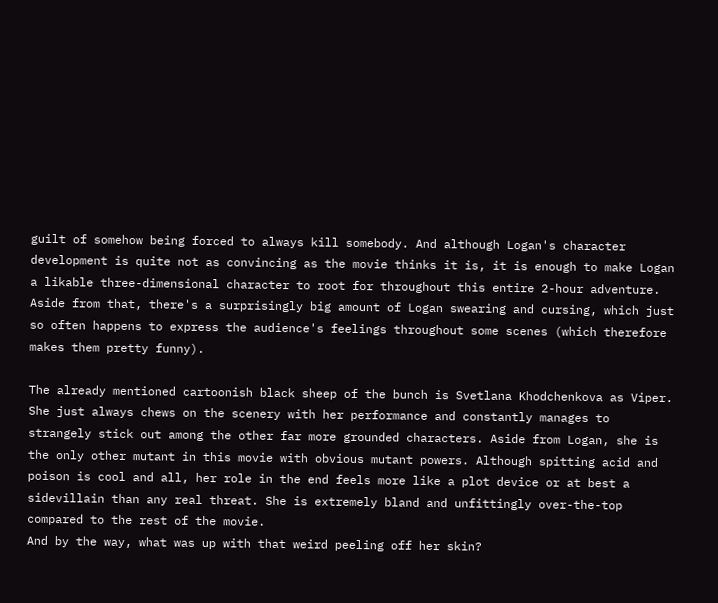guilt of somehow being forced to always kill somebody. And although Logan's character development is quite not as convincing as the movie thinks it is, it is enough to make Logan a likable three-dimensional character to root for throughout this entire 2-hour adventure.
Aside from that, there's a surprisingly big amount of Logan swearing and cursing, which just so often happens to express the audience's feelings throughout some scenes (which therefore makes them pretty funny).

The already mentioned cartoonish black sheep of the bunch is Svetlana Khodchenkova as Viper. She just always chews on the scenery with her performance and constantly manages to strangely stick out among the other far more grounded characters. Aside from Logan, she is the only other mutant in this movie with obvious mutant powers. Although spitting acid and poison is cool and all, her role in the end feels more like a plot device or at best a sidevillain than any real threat. She is extremely bland and unfittingly over-the-top compared to the rest of the movie.
And by the way, what was up with that weird peeling off her skin?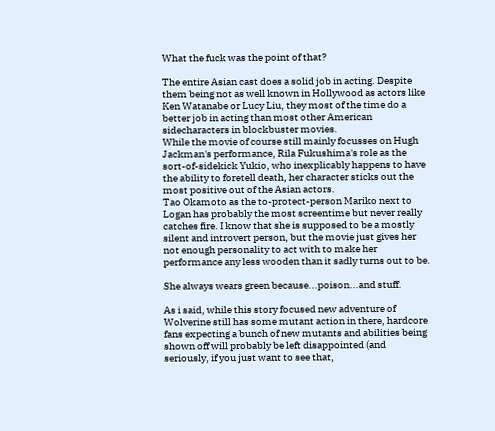What the fuck was the point of that?

The entire Asian cast does a solid job in acting. Despite them being not as well known in Hollywood as actors like Ken Watanabe or Lucy Liu, they most of the time do a better job in acting than most other American sidecharacters in blockbuster movies.
While the movie of course still mainly focusses on Hugh Jackman's performance, Rila Fukushima's role as the sort-of-sidekick Yukio, who inexplicably happens to have the ability to foretell death, her character sticks out the most positive out of the Asian actors.
Tao Okamoto as the to-protect-person Mariko next to Logan has probably the most screentime but never really catches fire. I know that she is supposed to be a mostly silent and introvert person, but the movie just gives her not enough personality to act with to make her performance any less wooden than it sadly turns out to be.

She always wears green because...poison...and stuff.

As i said, while this story focused new adventure of Wolverine still has some mutant action in there, hardcore fans expecting a bunch of new mutants and abilities being shown off will probably be left disappointed (and seriously, if you just want to see that,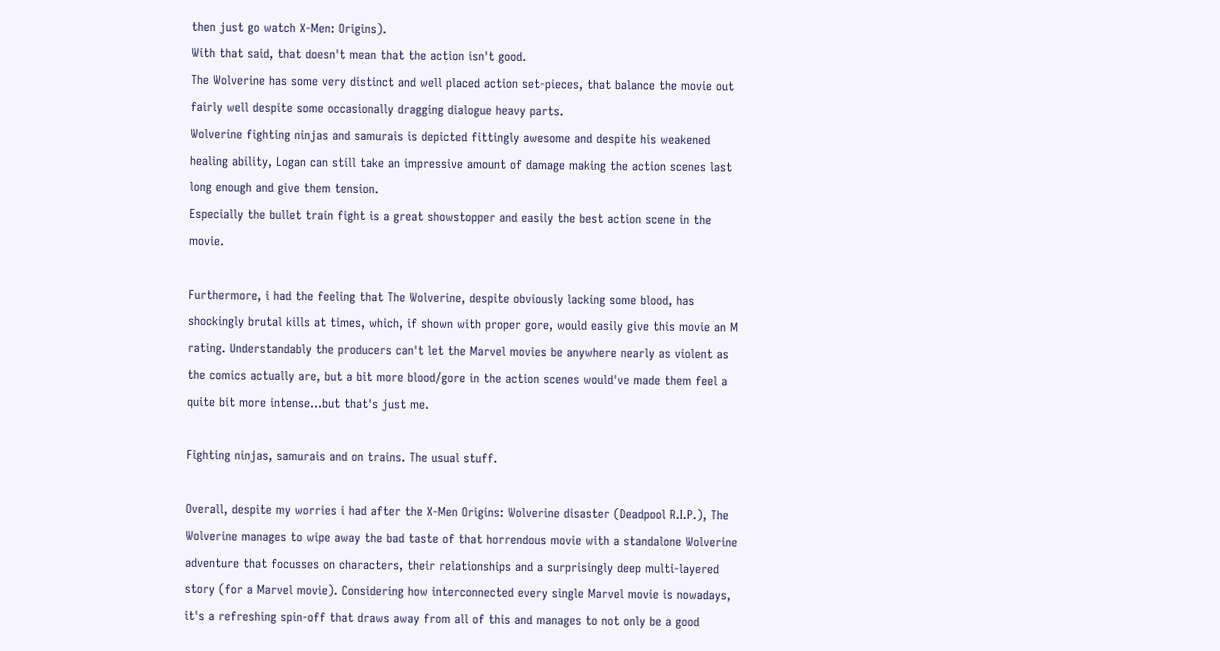then just go watch X-Men: Origins).
With that said, that doesn't mean that the action isn't good.
The Wolverine has some very distinct and well placed action set-pieces, that balance the movie out fairly well despite some occasionally dragging dialogue heavy parts.
Wolverine fighting ninjas and samurais is depicted fittingly awesome and despite his weakened healing ability, Logan can still take an impressive amount of damage making the action scenes last long enough and give them tension.
Especially the bullet train fight is a great showstopper and easily the best action scene in the movie.

Furthermore, i had the feeling that The Wolverine, despite obviously lacking some blood, has shockingly brutal kills at times, which, if shown with proper gore, would easily give this movie an M rating. Understandably the producers can't let the Marvel movies be anywhere nearly as violent as the comics actually are, but a bit more blood/gore in the action scenes would've made them feel a quite bit more intense...but that's just me.

Fighting ninjas, samurais and on trains. The usual stuff.

Overall, despite my worries i had after the X-Men Origins: Wolverine disaster (Deadpool R.I.P.), The Wolverine manages to wipe away the bad taste of that horrendous movie with a standalone Wolverine adventure that focusses on characters, their relationships and a surprisingly deep multi-layered story (for a Marvel movie). Considering how interconnected every single Marvel movie is nowadays, it's a refreshing spin-off that draws away from all of this and manages to not only be a good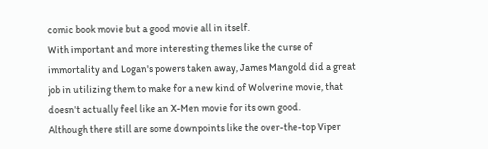comic book movie but a good movie all in itself.
With important and more interesting themes like the curse of immortality and Logan's powers taken away, James Mangold did a great job in utilizing them to make for a new kind of Wolverine movie, that doesn't actually feel like an X-Men movie for its own good.
Although there still are some downpoints like the over-the-top Viper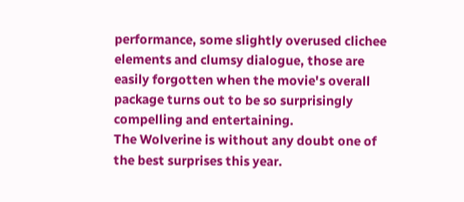performance, some slightly overused clichee elements and clumsy dialogue, those are easily forgotten when the movie's overall package turns out to be so surprisingly compelling and entertaining.
The Wolverine is without any doubt one of the best surprises this year.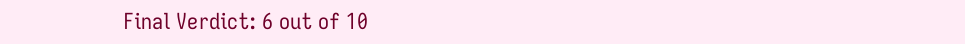Final Verdict: 6 out of 10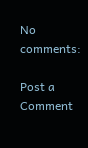No comments:

Post a Comment